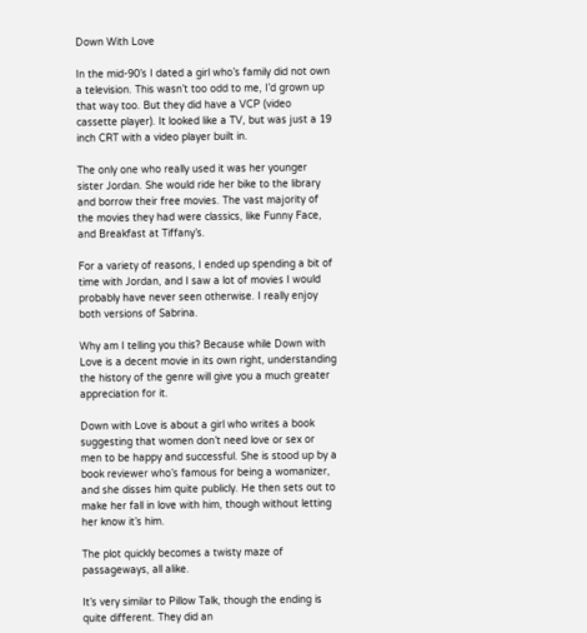Down With Love

In the mid-90’s I dated a girl who’s family did not own a television. This wasn’t too odd to me, I’d grown up that way too. But they did have a VCP (video cassette player). It looked like a TV, but was just a 19 inch CRT with a video player built in.

The only one who really used it was her younger sister Jordan. She would ride her bike to the library and borrow their free movies. The vast majority of the movies they had were classics, like Funny Face, and Breakfast at Tiffany’s.

For a variety of reasons, I ended up spending a bit of time with Jordan, and I saw a lot of movies I would probably have never seen otherwise. I really enjoy both versions of Sabrina.

Why am I telling you this? Because while Down with Love is a decent movie in its own right, understanding the history of the genre will give you a much greater appreciation for it.

Down with Love is about a girl who writes a book suggesting that women don’t need love or sex or men to be happy and successful. She is stood up by a book reviewer who’s famous for being a womanizer, and she disses him quite publicly. He then sets out to make her fall in love with him, though without letting her know it’s him.

The plot quickly becomes a twisty maze of passageways, all alike.

It’s very similar to Pillow Talk, though the ending is quite different. They did an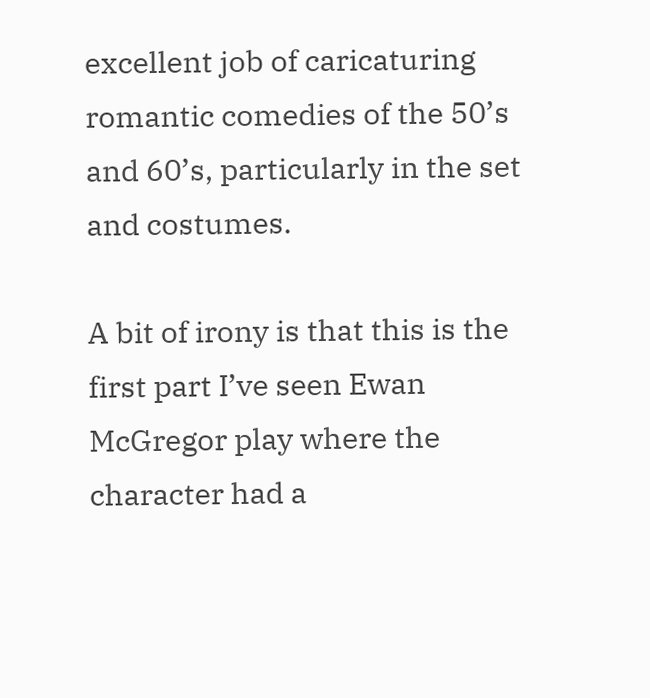excellent job of caricaturing romantic comedies of the 50’s and 60’s, particularly in the set and costumes.

A bit of irony is that this is the first part I’ve seen Ewan McGregor play where the character had a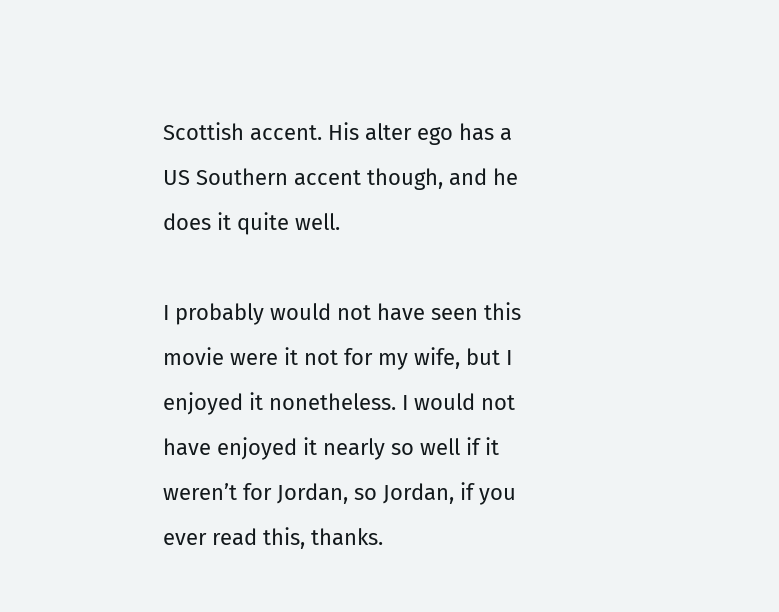Scottish accent. His alter ego has a US Southern accent though, and he does it quite well.

I probably would not have seen this movie were it not for my wife, but I enjoyed it nonetheless. I would not have enjoyed it nearly so well if it weren’t for Jordan, so Jordan, if you ever read this, thanks.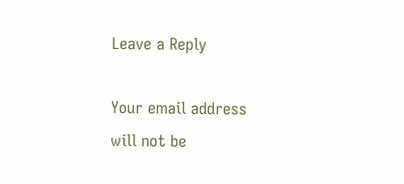Leave a Reply

Your email address will not be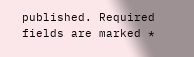published. Required fields are marked *